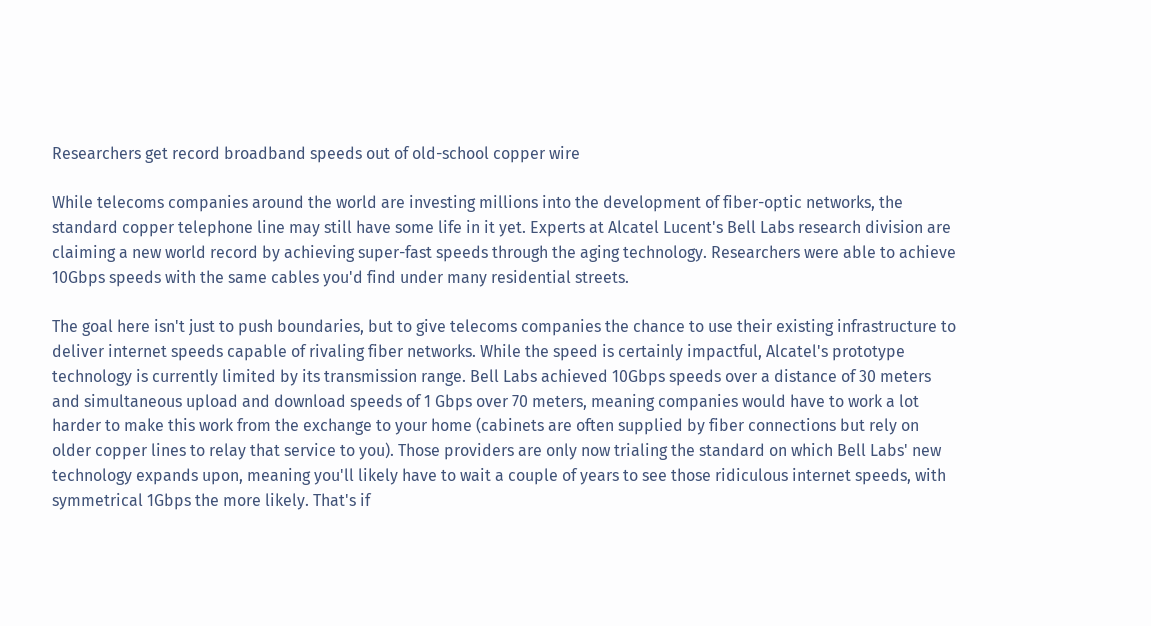Researchers get record broadband speeds out of old-school copper wire

While telecoms companies around the world are investing millions into the development of fiber-optic networks, the standard copper telephone line may still have some life in it yet. Experts at Alcatel Lucent's Bell Labs research division are claiming a new world record by achieving super-fast speeds through the aging technology. Researchers were able to achieve 10Gbps speeds with the same cables you'd find under many residential streets.

The goal here isn't just to push boundaries, but to give telecoms companies the chance to use their existing infrastructure to deliver internet speeds capable of rivaling fiber networks. While the speed is certainly impactful, Alcatel's prototype technology is currently limited by its transmission range. Bell Labs achieved 10Gbps speeds over a distance of 30 meters and simultaneous upload and download speeds of 1 Gbps over 70 meters, meaning companies would have to work a lot harder to make this work from the exchange to your home (cabinets are often supplied by fiber connections but rely on older copper lines to relay that service to you). Those providers are only now trialing the standard on which Bell Labs' new technology expands upon, meaning you'll likely have to wait a couple of years to see those ridiculous internet speeds, with symmetrical 1Gbps the more likely. That's if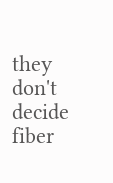they don't decide fiber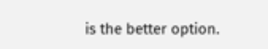is the better option.